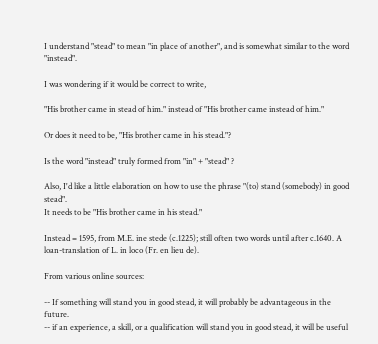I understand "stead" to mean "in place of another", and is somewhat similar to the word "instead".

I was wondering if it would be correct to write,

"His brother came in stead of him." instead of "His brother came instead of him."

Or does it need to be, "His brother came in his stead."?

Is the word "instead" truly formed from "in" + "stead" ?

Also, I'd like a little elaboration on how to use the phrase "(to) stand (somebody) in good stead".
It needs to be "His brother came in his stead."

Instead = 1595, from M.E. ine stede (c.1225); still often two words until after c.1640. A loan-translation of L. in loco (Fr. en lieu de).

From various online sources:

-- If something will stand you in good stead, it will probably be advantageous in the future.
-- if an experience, a skill, or a qualification will stand you in good stead, it will be useful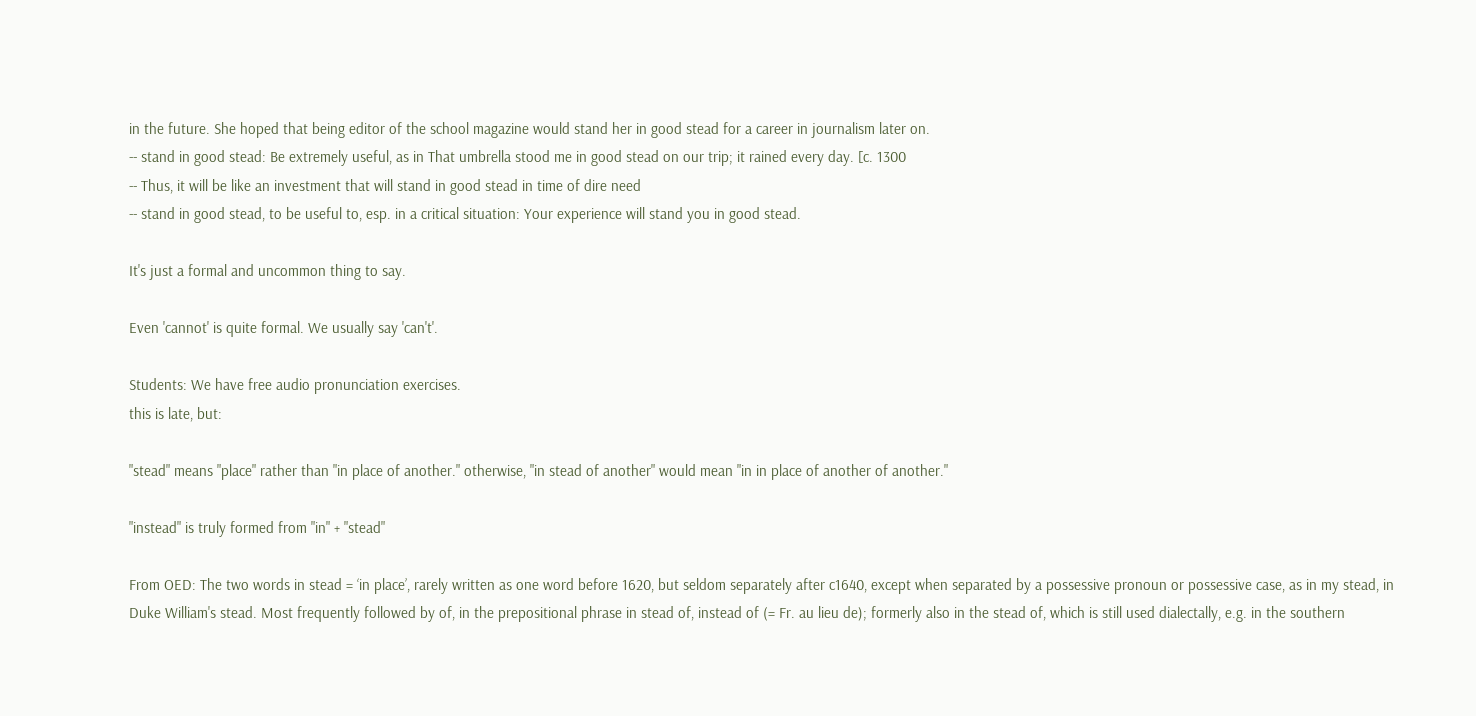in the future. She hoped that being editor of the school magazine would stand her in good stead for a career in journalism later on.
-- stand in good stead: Be extremely useful, as in That umbrella stood me in good stead on our trip; it rained every day. [c. 1300
-- Thus, it will be like an investment that will stand in good stead in time of dire need
-- stand in good stead, to be useful to, esp. in a critical situation: Your experience will stand you in good stead.

It's just a formal and uncommon thing to say.

Even 'cannot' is quite formal. We usually say 'can't'.

Students: We have free audio pronunciation exercises.
this is late, but:

"stead" means "place" rather than "in place of another." otherwise, "in stead of another" would mean "in in place of another of another."

"instead" is truly formed from "in" + "stead"

From OED: The two words in stead = ‘in place’, rarely written as one word before 1620, but seldom separately after c1640, except when separated by a possessive pronoun or possessive case, as in my stead, in Duke William's stead. Most frequently followed by of, in the prepositional phrase in stead of, instead of (= Fr. au lieu de); formerly also in the stead of, which is still used dialectally, e.g. in the southern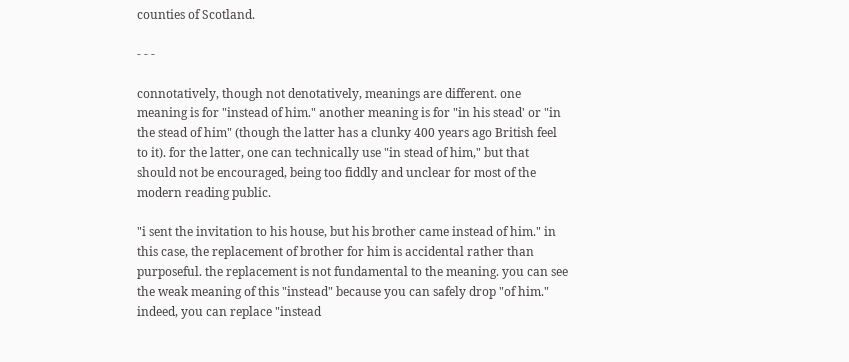counties of Scotland.

- - -

connotatively, though not denotatively, meanings are different. one meaning is for "instead of him." another meaning is for "in his stead' or "in the stead of him" (though the latter has a clunky 400 years ago British feel to it). for the latter, one can technically use "in stead of him," but that should not be encouraged, being too fiddly and unclear for most of the modern reading public.

"i sent the invitation to his house, but his brother came instead of him." in this case, the replacement of brother for him is accidental rather than purposeful. the replacement is not fundamental to the meaning. you can see the weak meaning of this "instead" because you can safely drop "of him." indeed, you can replace "instead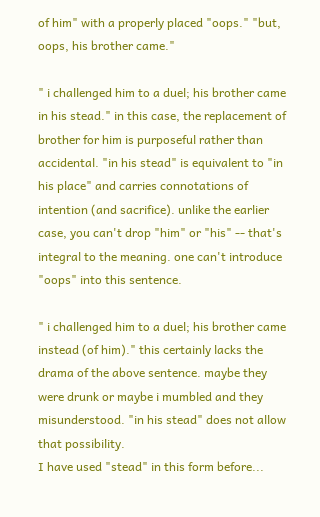of him" with a properly placed "oops." "but, oops, his brother came."

" i challenged him to a duel; his brother came in his stead." in this case, the replacement of brother for him is purposeful rather than accidental. "in his stead" is equivalent to "in his place" and carries connotations of intention (and sacrifice). unlike the earlier case, you can't drop "him" or "his" -- that's integral to the meaning. one can't introduce "oops" into this sentence.

" i challenged him to a duel; his brother came instead (of him)." this certainly lacks the drama of the above sentence. maybe they were drunk or maybe i mumbled and they misunderstood. "in his stead" does not allow that possibility.
I have used "stead" in this form before...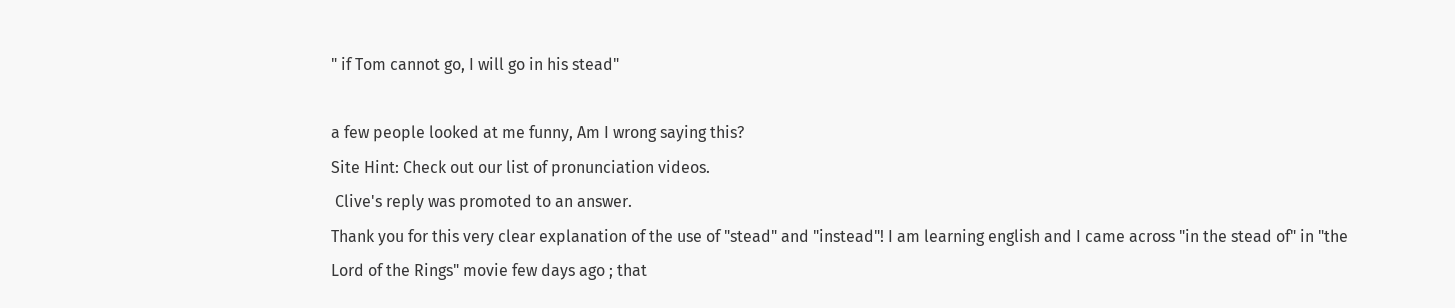" if Tom cannot go, I will go in his stead"

a few people looked at me funny, Am I wrong saying this?
Site Hint: Check out our list of pronunciation videos.
 Clive's reply was promoted to an answer.
Thank you for this very clear explanation of the use of "stead" and "instead"! I am learning english and I came across "in the stead of" in "the Lord of the Rings" movie few days ago ; that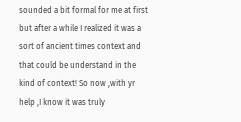sounded a bit formal for me at first but after a while I realized it was a sort of ancient times context and that could be understand in the kind of context! So now ,with yr help ,I know it was truly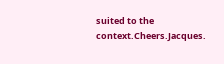suited to the context.Cheers.Jacques.